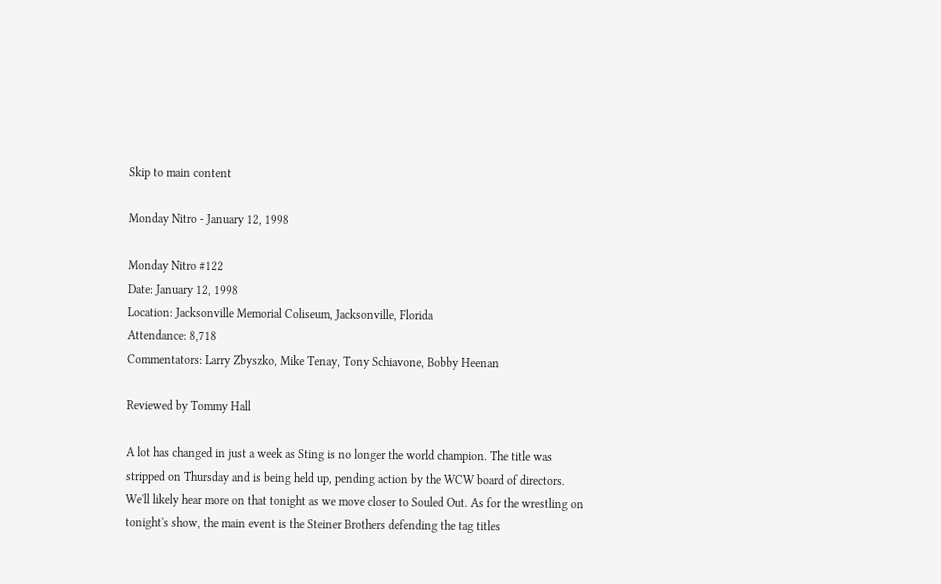Skip to main content

Monday Nitro - January 12, 1998

Monday Nitro #122
Date: January 12, 1998
Location: Jacksonville Memorial Coliseum, Jacksonville, Florida
Attendance: 8,718
Commentators: Larry Zbyszko, Mike Tenay, Tony Schiavone, Bobby Heenan

Reviewed by Tommy Hall

A lot has changed in just a week as Sting is no longer the world champion. The title was stripped on Thursday and is being held up, pending action by the WCW board of directors. We'll likely hear more on that tonight as we move closer to Souled Out. As for the wrestling on tonight's show, the main event is the Steiner Brothers defending the tag titles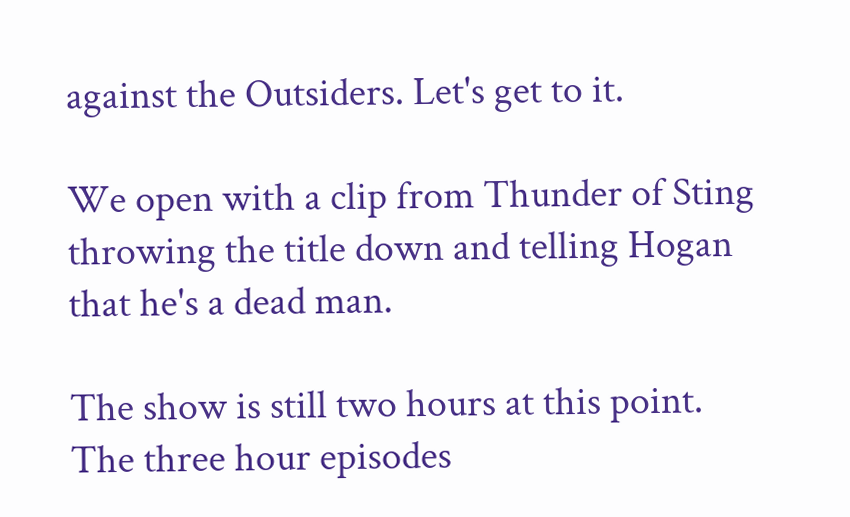against the Outsiders. Let's get to it.

We open with a clip from Thunder of Sting throwing the title down and telling Hogan that he's a dead man.

The show is still two hours at this point. The three hour episodes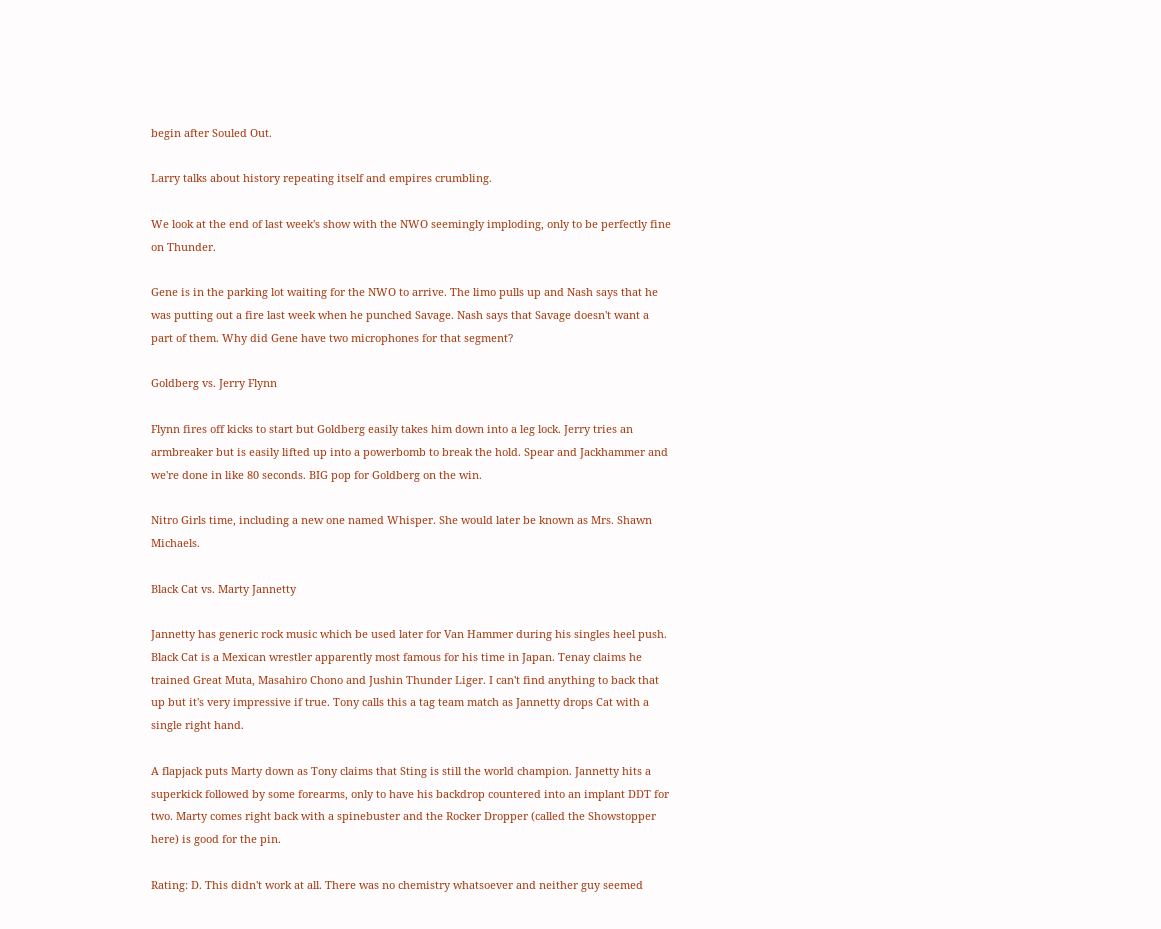begin after Souled Out.

Larry talks about history repeating itself and empires crumbling.

We look at the end of last week's show with the NWO seemingly imploding, only to be perfectly fine on Thunder.

Gene is in the parking lot waiting for the NWO to arrive. The limo pulls up and Nash says that he was putting out a fire last week when he punched Savage. Nash says that Savage doesn't want a part of them. Why did Gene have two microphones for that segment?

Goldberg vs. Jerry Flynn

Flynn fires off kicks to start but Goldberg easily takes him down into a leg lock. Jerry tries an armbreaker but is easily lifted up into a powerbomb to break the hold. Spear and Jackhammer and we're done in like 80 seconds. BIG pop for Goldberg on the win.

Nitro Girls time, including a new one named Whisper. She would later be known as Mrs. Shawn Michaels.

Black Cat vs. Marty Jannetty

Jannetty has generic rock music which be used later for Van Hammer during his singles heel push. Black Cat is a Mexican wrestler apparently most famous for his time in Japan. Tenay claims he trained Great Muta, Masahiro Chono and Jushin Thunder Liger. I can't find anything to back that up but it's very impressive if true. Tony calls this a tag team match as Jannetty drops Cat with a single right hand.

A flapjack puts Marty down as Tony claims that Sting is still the world champion. Jannetty hits a superkick followed by some forearms, only to have his backdrop countered into an implant DDT for two. Marty comes right back with a spinebuster and the Rocker Dropper (called the Showstopper here) is good for the pin.

Rating: D. This didn't work at all. There was no chemistry whatsoever and neither guy seemed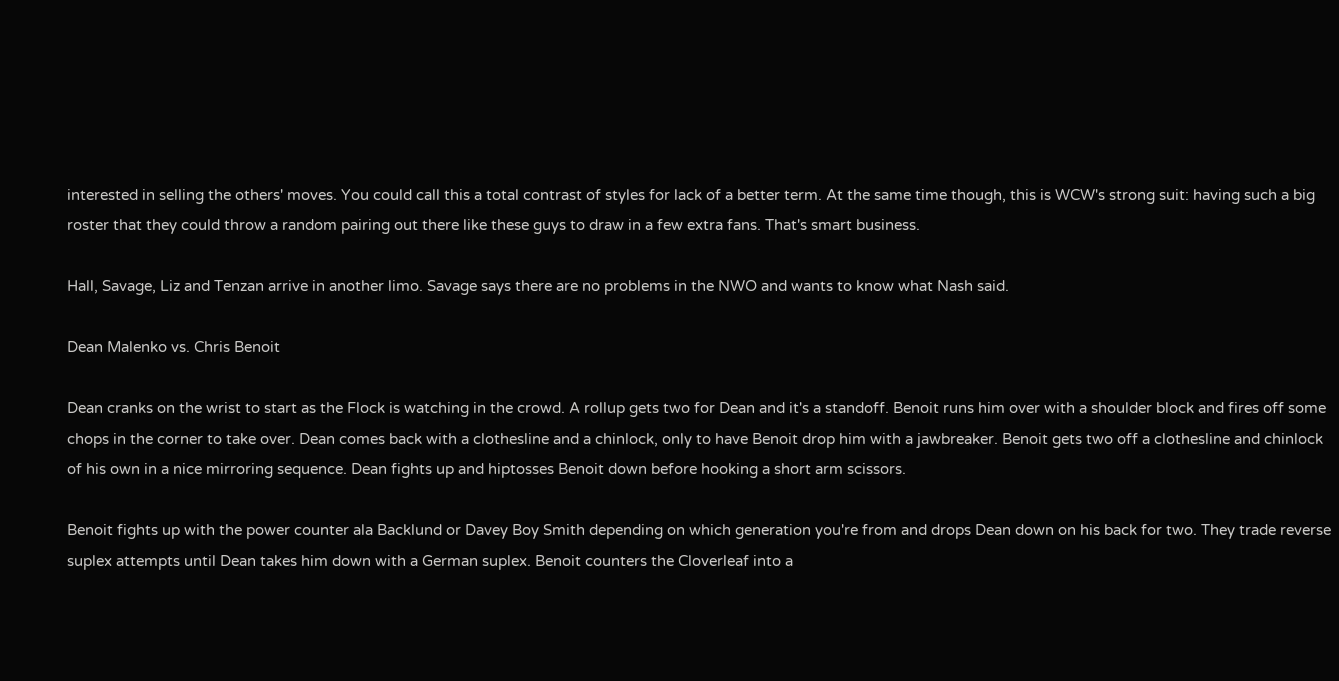interested in selling the others' moves. You could call this a total contrast of styles for lack of a better term. At the same time though, this is WCW's strong suit: having such a big roster that they could throw a random pairing out there like these guys to draw in a few extra fans. That's smart business.

Hall, Savage, Liz and Tenzan arrive in another limo. Savage says there are no problems in the NWO and wants to know what Nash said.

Dean Malenko vs. Chris Benoit

Dean cranks on the wrist to start as the Flock is watching in the crowd. A rollup gets two for Dean and it's a standoff. Benoit runs him over with a shoulder block and fires off some chops in the corner to take over. Dean comes back with a clothesline and a chinlock, only to have Benoit drop him with a jawbreaker. Benoit gets two off a clothesline and chinlock of his own in a nice mirroring sequence. Dean fights up and hiptosses Benoit down before hooking a short arm scissors.

Benoit fights up with the power counter ala Backlund or Davey Boy Smith depending on which generation you're from and drops Dean down on his back for two. They trade reverse suplex attempts until Dean takes him down with a German suplex. Benoit counters the Cloverleaf into a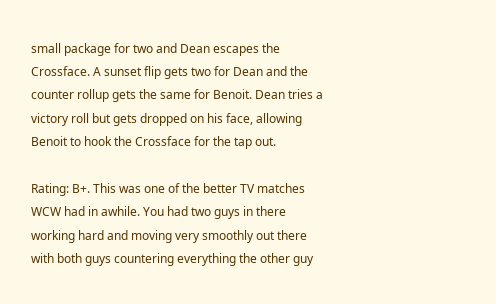small package for two and Dean escapes the Crossface. A sunset flip gets two for Dean and the counter rollup gets the same for Benoit. Dean tries a victory roll but gets dropped on his face, allowing Benoit to hook the Crossface for the tap out.

Rating: B+. This was one of the better TV matches WCW had in awhile. You had two guys in there working hard and moving very smoothly out there with both guys countering everything the other guy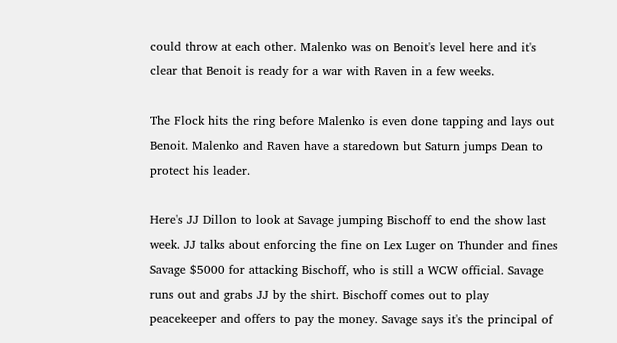could throw at each other. Malenko was on Benoit's level here and it's clear that Benoit is ready for a war with Raven in a few weeks.

The Flock hits the ring before Malenko is even done tapping and lays out Benoit. Malenko and Raven have a staredown but Saturn jumps Dean to protect his leader.

Here's JJ Dillon to look at Savage jumping Bischoff to end the show last week. JJ talks about enforcing the fine on Lex Luger on Thunder and fines Savage $5000 for attacking Bischoff, who is still a WCW official. Savage runs out and grabs JJ by the shirt. Bischoff comes out to play peacekeeper and offers to pay the money. Savage says it's the principal of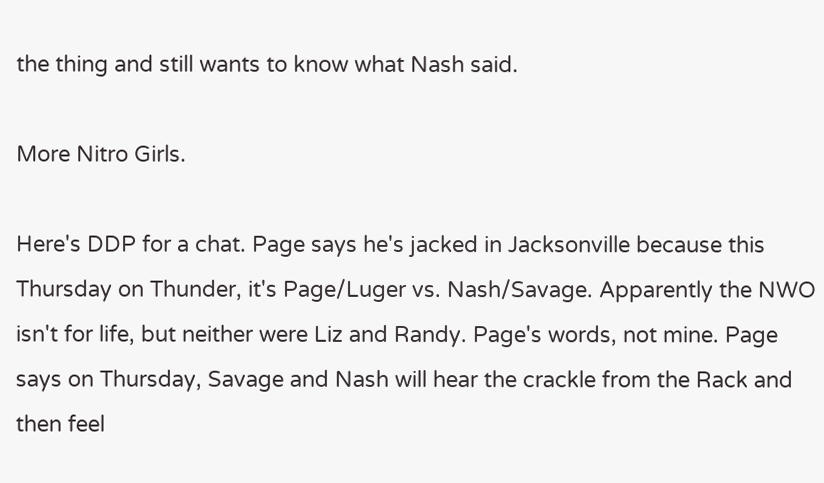the thing and still wants to know what Nash said.

More Nitro Girls.

Here's DDP for a chat. Page says he's jacked in Jacksonville because this Thursday on Thunder, it's Page/Luger vs. Nash/Savage. Apparently the NWO isn't for life, but neither were Liz and Randy. Page's words, not mine. Page says on Thursday, Savage and Nash will hear the crackle from the Rack and then feel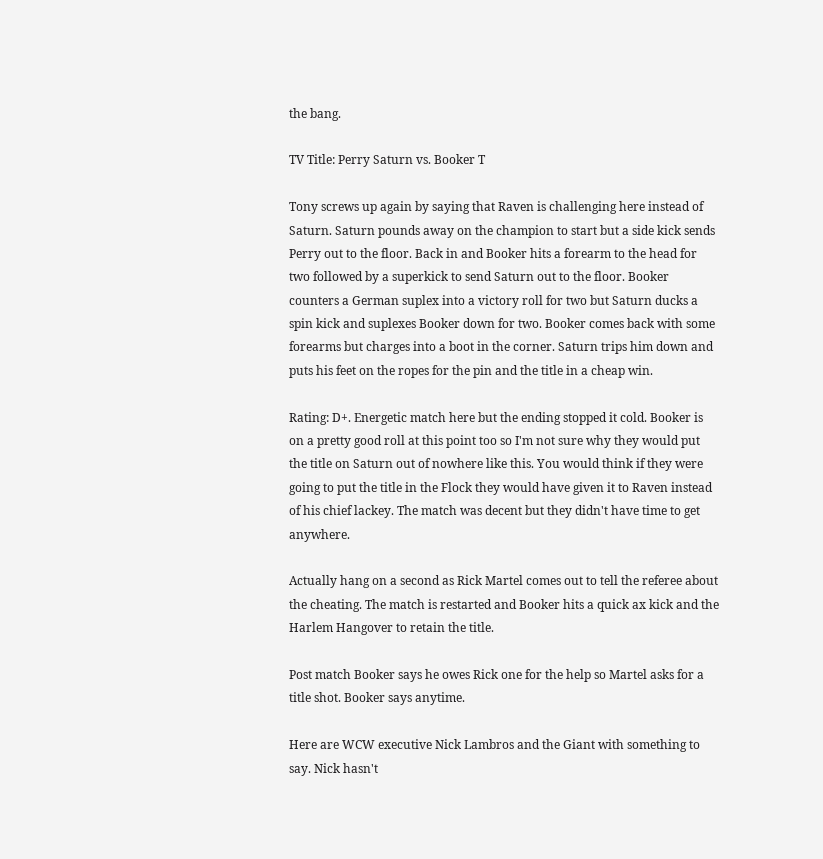the bang.

TV Title: Perry Saturn vs. Booker T

Tony screws up again by saying that Raven is challenging here instead of Saturn. Saturn pounds away on the champion to start but a side kick sends Perry out to the floor. Back in and Booker hits a forearm to the head for two followed by a superkick to send Saturn out to the floor. Booker counters a German suplex into a victory roll for two but Saturn ducks a spin kick and suplexes Booker down for two. Booker comes back with some forearms but charges into a boot in the corner. Saturn trips him down and puts his feet on the ropes for the pin and the title in a cheap win.

Rating: D+. Energetic match here but the ending stopped it cold. Booker is on a pretty good roll at this point too so I'm not sure why they would put the title on Saturn out of nowhere like this. You would think if they were going to put the title in the Flock they would have given it to Raven instead of his chief lackey. The match was decent but they didn't have time to get anywhere.

Actually hang on a second as Rick Martel comes out to tell the referee about the cheating. The match is restarted and Booker hits a quick ax kick and the Harlem Hangover to retain the title.

Post match Booker says he owes Rick one for the help so Martel asks for a title shot. Booker says anytime.

Here are WCW executive Nick Lambros and the Giant with something to say. Nick hasn't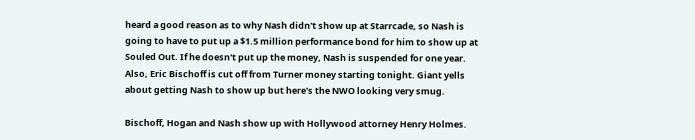heard a good reason as to why Nash didn't show up at Starrcade, so Nash is going to have to put up a $1.5 million performance bond for him to show up at Souled Out. If he doesn't put up the money, Nash is suspended for one year. Also, Eric Bischoff is cut off from Turner money starting tonight. Giant yells about getting Nash to show up but here's the NWO looking very smug.

Bischoff, Hogan and Nash show up with Hollywood attorney Henry Holmes.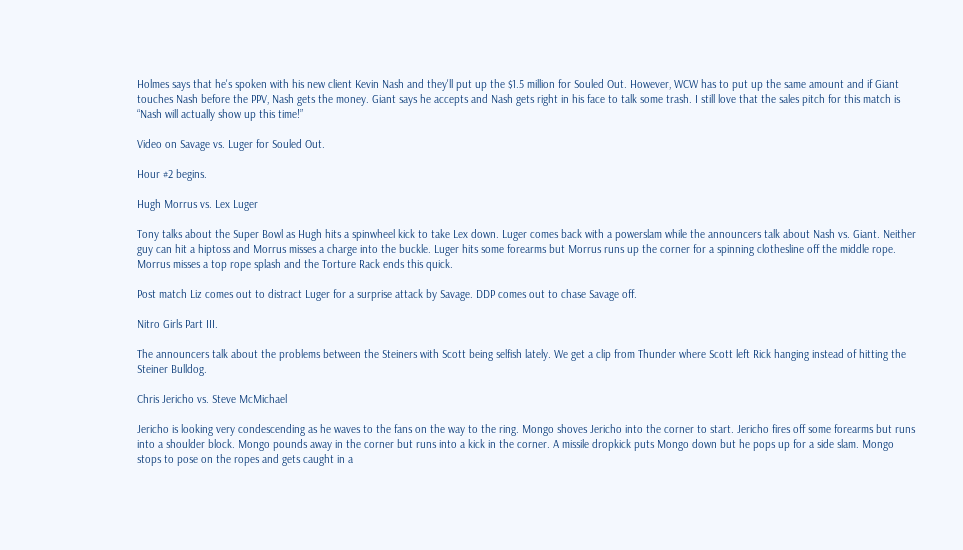Holmes says that he's spoken with his new client Kevin Nash and they'll put up the $1.5 million for Souled Out. However, WCW has to put up the same amount and if Giant touches Nash before the PPV, Nash gets the money. Giant says he accepts and Nash gets right in his face to talk some trash. I still love that the sales pitch for this match is “Nash will actually show up this time!”

Video on Savage vs. Luger for Souled Out.

Hour #2 begins.

Hugh Morrus vs. Lex Luger

Tony talks about the Super Bowl as Hugh hits a spinwheel kick to take Lex down. Luger comes back with a powerslam while the announcers talk about Nash vs. Giant. Neither guy can hit a hiptoss and Morrus misses a charge into the buckle. Luger hits some forearms but Morrus runs up the corner for a spinning clothesline off the middle rope. Morrus misses a top rope splash and the Torture Rack ends this quick.

Post match Liz comes out to distract Luger for a surprise attack by Savage. DDP comes out to chase Savage off.

Nitro Girls Part III.

The announcers talk about the problems between the Steiners with Scott being selfish lately. We get a clip from Thunder where Scott left Rick hanging instead of hitting the Steiner Bulldog.

Chris Jericho vs. Steve McMichael

Jericho is looking very condescending as he waves to the fans on the way to the ring. Mongo shoves Jericho into the corner to start. Jericho fires off some forearms but runs into a shoulder block. Mongo pounds away in the corner but runs into a kick in the corner. A missile dropkick puts Mongo down but he pops up for a side slam. Mongo stops to pose on the ropes and gets caught in a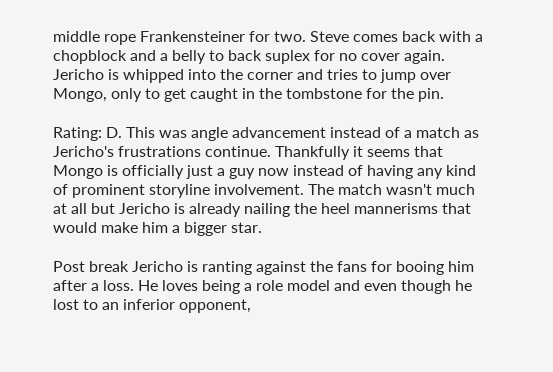middle rope Frankensteiner for two. Steve comes back with a chopblock and a belly to back suplex for no cover again. Jericho is whipped into the corner and tries to jump over Mongo, only to get caught in the tombstone for the pin.

Rating: D. This was angle advancement instead of a match as Jericho's frustrations continue. Thankfully it seems that Mongo is officially just a guy now instead of having any kind of prominent storyline involvement. The match wasn't much at all but Jericho is already nailing the heel mannerisms that would make him a bigger star.

Post break Jericho is ranting against the fans for booing him after a loss. He loves being a role model and even though he lost to an inferior opponent,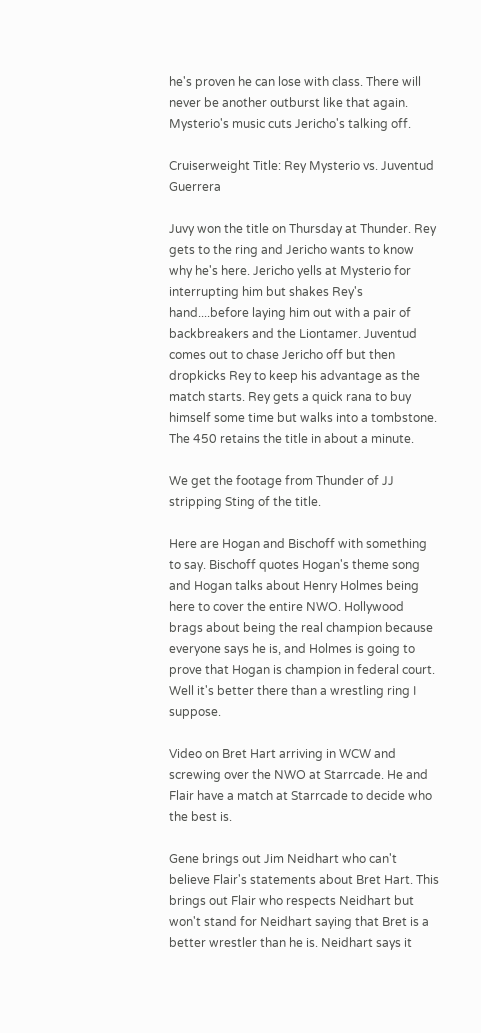he's proven he can lose with class. There will never be another outburst like that again. Mysterio's music cuts Jericho's talking off.

Cruiserweight Title: Rey Mysterio vs. Juventud Guerrera

Juvy won the title on Thursday at Thunder. Rey gets to the ring and Jericho wants to know why he's here. Jericho yells at Mysterio for interrupting him but shakes Rey's hand....before laying him out with a pair of backbreakers and the Liontamer. Juventud comes out to chase Jericho off but then dropkicks Rey to keep his advantage as the match starts. Rey gets a quick rana to buy himself some time but walks into a tombstone. The 450 retains the title in about a minute.

We get the footage from Thunder of JJ stripping Sting of the title.

Here are Hogan and Bischoff with something to say. Bischoff quotes Hogan's theme song and Hogan talks about Henry Holmes being here to cover the entire NWO. Hollywood brags about being the real champion because everyone says he is, and Holmes is going to prove that Hogan is champion in federal court. Well it's better there than a wrestling ring I suppose.

Video on Bret Hart arriving in WCW and screwing over the NWO at Starrcade. He and Flair have a match at Starrcade to decide who the best is.

Gene brings out Jim Neidhart who can't believe Flair's statements about Bret Hart. This brings out Flair who respects Neidhart but won't stand for Neidhart saying that Bret is a better wrestler than he is. Neidhart says it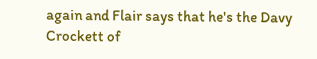again and Flair says that he's the Davy Crockett of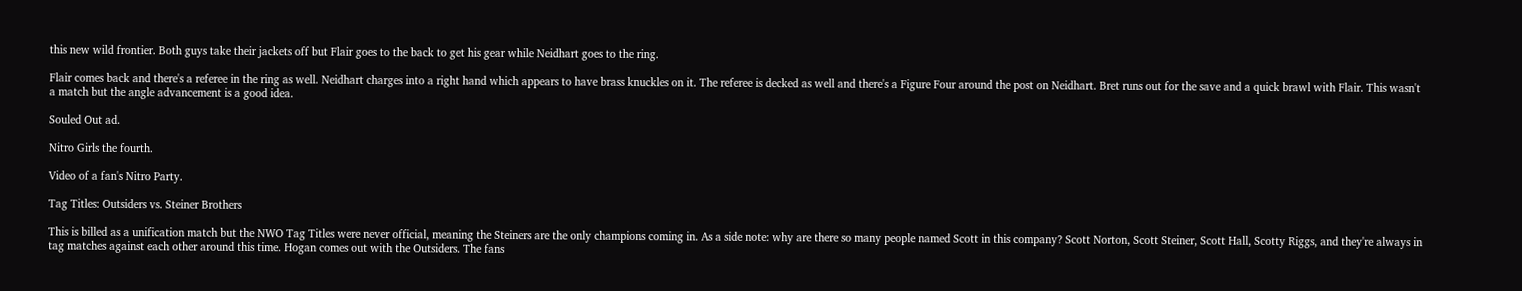this new wild frontier. Both guys take their jackets off but Flair goes to the back to get his gear while Neidhart goes to the ring.

Flair comes back and there's a referee in the ring as well. Neidhart charges into a right hand which appears to have brass knuckles on it. The referee is decked as well and there's a Figure Four around the post on Neidhart. Bret runs out for the save and a quick brawl with Flair. This wasn't a match but the angle advancement is a good idea.

Souled Out ad.

Nitro Girls the fourth.

Video of a fan's Nitro Party.

Tag Titles: Outsiders vs. Steiner Brothers

This is billed as a unification match but the NWO Tag Titles were never official, meaning the Steiners are the only champions coming in. As a side note: why are there so many people named Scott in this company? Scott Norton, Scott Steiner, Scott Hall, Scotty Riggs, and they're always in tag matches against each other around this time. Hogan comes out with the Outsiders. The fans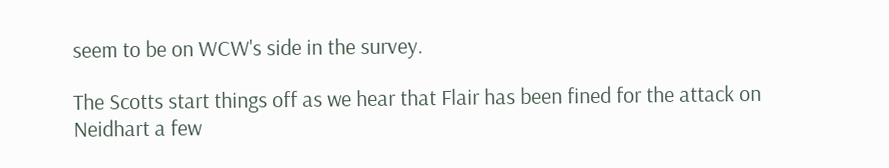seem to be on WCW's side in the survey.

The Scotts start things off as we hear that Flair has been fined for the attack on Neidhart a few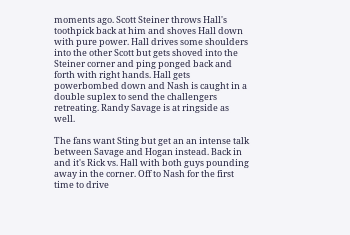moments ago. Scott Steiner throws Hall's toothpick back at him and shoves Hall down with pure power. Hall drives some shoulders into the other Scott but gets shoved into the Steiner corner and ping ponged back and forth with right hands. Hall gets powerbombed down and Nash is caught in a double suplex to send the challengers retreating. Randy Savage is at ringside as well.

The fans want Sting but get an an intense talk between Savage and Hogan instead. Back in and it's Rick vs. Hall with both guys pounding away in the corner. Off to Nash for the first time to drive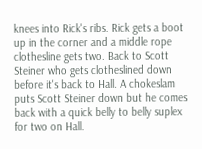knees into Rick's ribs. Rick gets a boot up in the corner and a middle rope clothesline gets two. Back to Scott Steiner who gets clotheslined down before it's back to Hall. A chokeslam puts Scott Steiner down but he comes back with a quick belly to belly suplex for two on Hall.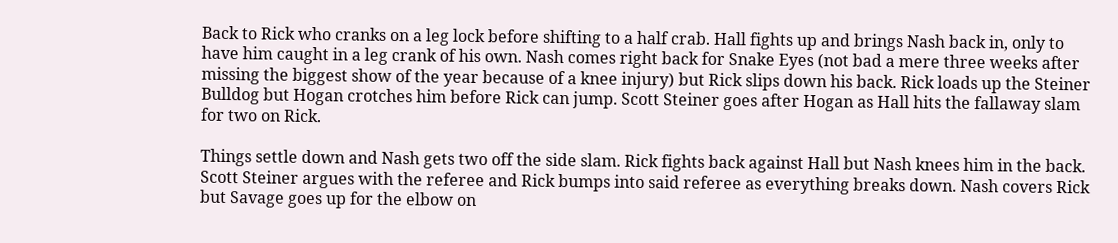Back to Rick who cranks on a leg lock before shifting to a half crab. Hall fights up and brings Nash back in, only to have him caught in a leg crank of his own. Nash comes right back for Snake Eyes (not bad a mere three weeks after missing the biggest show of the year because of a knee injury) but Rick slips down his back. Rick loads up the Steiner Bulldog but Hogan crotches him before Rick can jump. Scott Steiner goes after Hogan as Hall hits the fallaway slam for two on Rick.

Things settle down and Nash gets two off the side slam. Rick fights back against Hall but Nash knees him in the back. Scott Steiner argues with the referee and Rick bumps into said referee as everything breaks down. Nash covers Rick but Savage goes up for the elbow on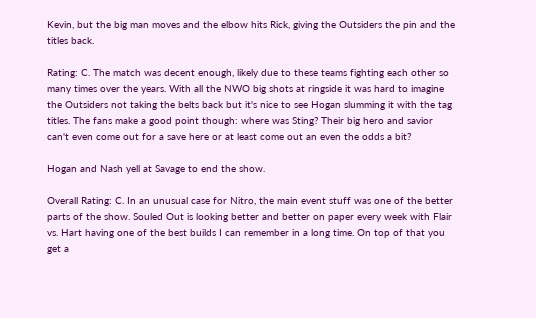Kevin, but the big man moves and the elbow hits Rick, giving the Outsiders the pin and the titles back.

Rating: C. The match was decent enough, likely due to these teams fighting each other so many times over the years. With all the NWO big shots at ringside it was hard to imagine the Outsiders not taking the belts back but it's nice to see Hogan slumming it with the tag titles. The fans make a good point though: where was Sting? Their big hero and savior can't even come out for a save here or at least come out an even the odds a bit?

Hogan and Nash yell at Savage to end the show.

Overall Rating: C. In an unusual case for Nitro, the main event stuff was one of the better parts of the show. Souled Out is looking better and better on paper every week with Flair vs. Hart having one of the best builds I can remember in a long time. On top of that you get a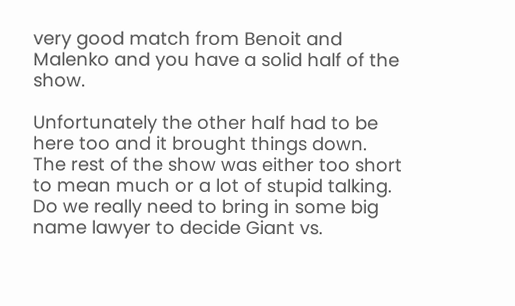very good match from Benoit and Malenko and you have a solid half of the show.

Unfortunately the other half had to be here too and it brought things down. The rest of the show was either too short to mean much or a lot of stupid talking. Do we really need to bring in some big name lawyer to decide Giant vs.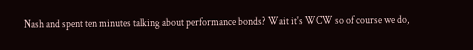Nash and spent ten minutes talking about performance bonds? Wait it's WCW so of course we do,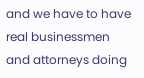and we have to have real businessmen and attorneys doing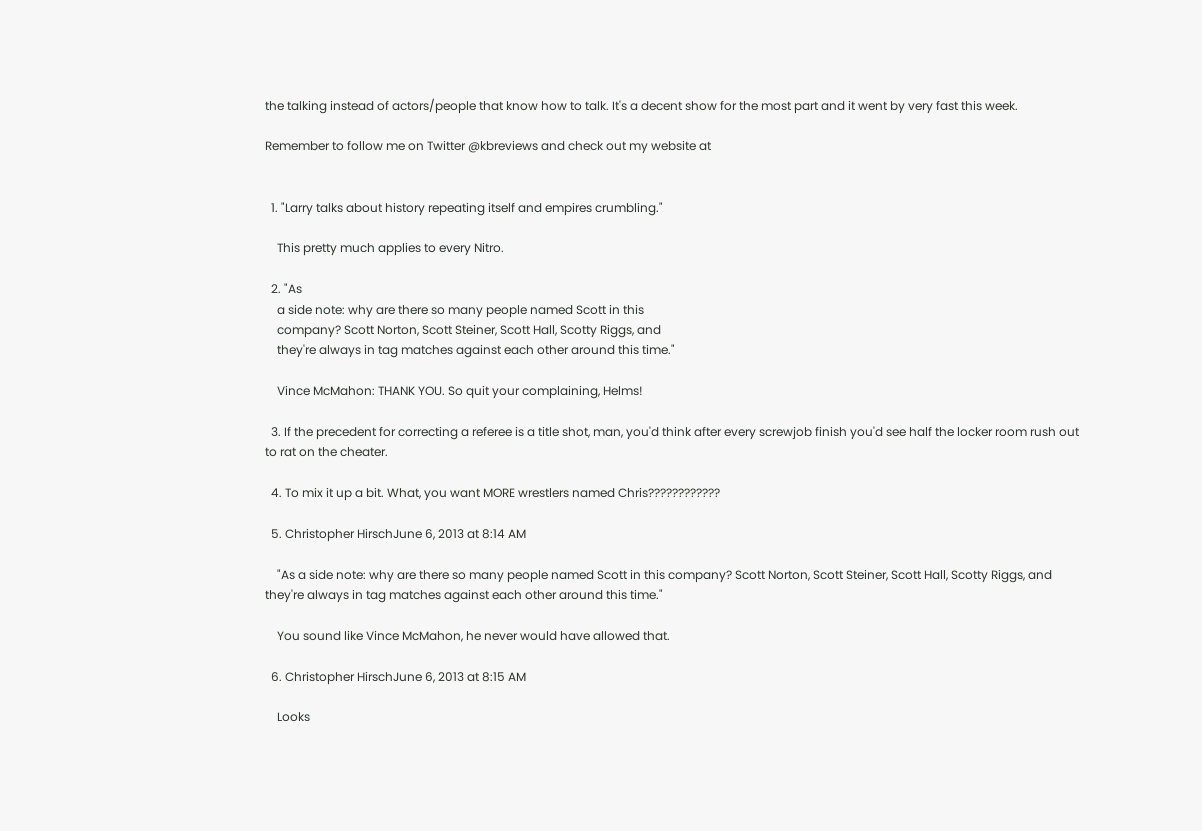the talking instead of actors/people that know how to talk. It's a decent show for the most part and it went by very fast this week.

Remember to follow me on Twitter @kbreviews and check out my website at


  1. "Larry talks about history repeating itself and empires crumbling."

    This pretty much applies to every Nitro.

  2. "As
    a side note: why are there so many people named Scott in this
    company? Scott Norton, Scott Steiner, Scott Hall, Scotty Riggs, and
    they're always in tag matches against each other around this time."

    Vince McMahon: THANK YOU. So quit your complaining, Helms!

  3. If the precedent for correcting a referee is a title shot, man, you'd think after every screwjob finish you'd see half the locker room rush out to rat on the cheater.

  4. To mix it up a bit. What, you want MORE wrestlers named Chris????????????

  5. Christopher HirschJune 6, 2013 at 8:14 AM

    "As a side note: why are there so many people named Scott in this company? Scott Norton, Scott Steiner, Scott Hall, Scotty Riggs, and they're always in tag matches against each other around this time."

    You sound like Vince McMahon, he never would have allowed that.

  6. Christopher HirschJune 6, 2013 at 8:15 AM

    Looks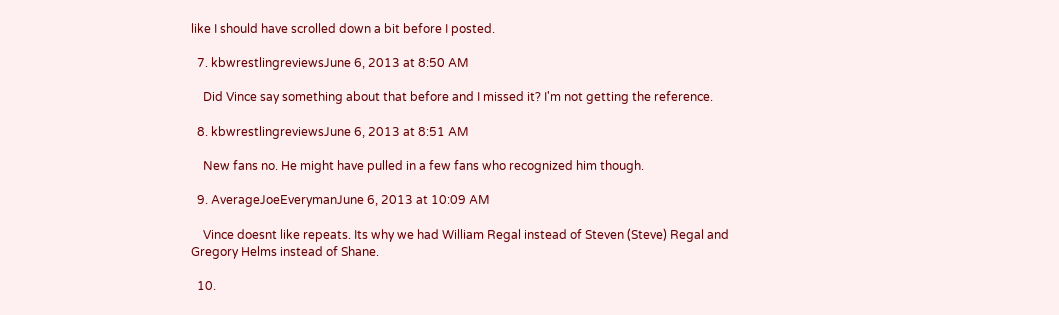like I should have scrolled down a bit before I posted.

  7. kbwrestlingreviewsJune 6, 2013 at 8:50 AM

    Did Vince say something about that before and I missed it? I'm not getting the reference.

  8. kbwrestlingreviewsJune 6, 2013 at 8:51 AM

    New fans no. He might have pulled in a few fans who recognized him though.

  9. AverageJoeEverymanJune 6, 2013 at 10:09 AM

    Vince doesnt like repeats. Its why we had William Regal instead of Steven (Steve) Regal and Gregory Helms instead of Shane.

  10.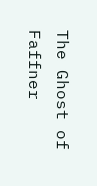The Ghost of Faffner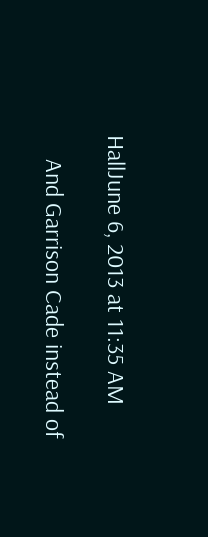HallJune 6, 2013 at 11:35 AM

    And Garrison Cade instead of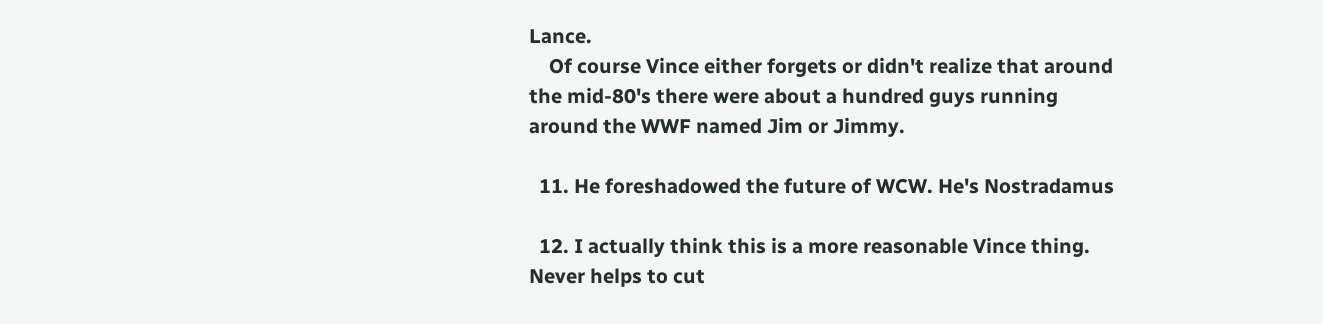Lance.
    Of course Vince either forgets or didn't realize that around the mid-80's there were about a hundred guys running around the WWF named Jim or Jimmy.

  11. He foreshadowed the future of WCW. He's Nostradamus

  12. I actually think this is a more reasonable Vince thing. Never helps to cut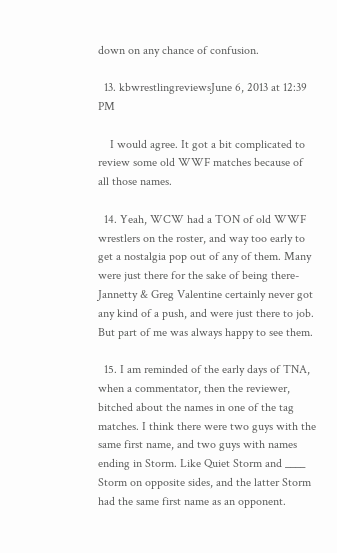down on any chance of confusion.

  13. kbwrestlingreviewsJune 6, 2013 at 12:39 PM

    I would agree. It got a bit complicated to review some old WWF matches because of all those names.

  14. Yeah, WCW had a TON of old WWF wrestlers on the roster, and way too early to get a nostalgia pop out of any of them. Many were just there for the sake of being there- Jannetty & Greg Valentine certainly never got any kind of a push, and were just there to job. But part of me was always happy to see them.

  15. I am reminded of the early days of TNA, when a commentator, then the reviewer, bitched about the names in one of the tag matches. I think there were two guys with the same first name, and two guys with names ending in Storm. Like Quiet Storm and ____ Storm on opposite sides, and the latter Storm had the same first name as an opponent.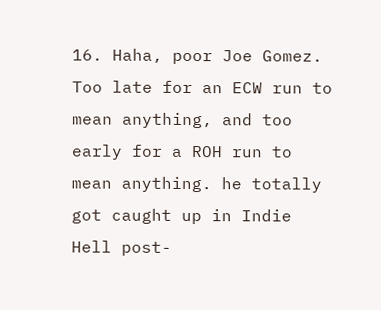16. Haha, poor Joe Gomez. Too late for an ECW run to mean anything, and too early for a ROH run to mean anything. he totally got caught up in Indie Hell post-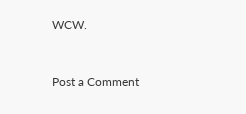WCW.


Post a Comment